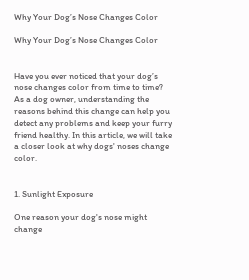Why Your Dog’s Nose Changes Color

Why Your Dog’s Nose Changes Color


Have you ever noticed that your dog’s nose changes color from time to time? As a dog owner, understanding the reasons behind this change can help you detect any problems and keep your furry friend healthy. In this article, we will take a closer look at why dogs' noses change color.


1. Sunlight Exposure

One reason your dog's nose might change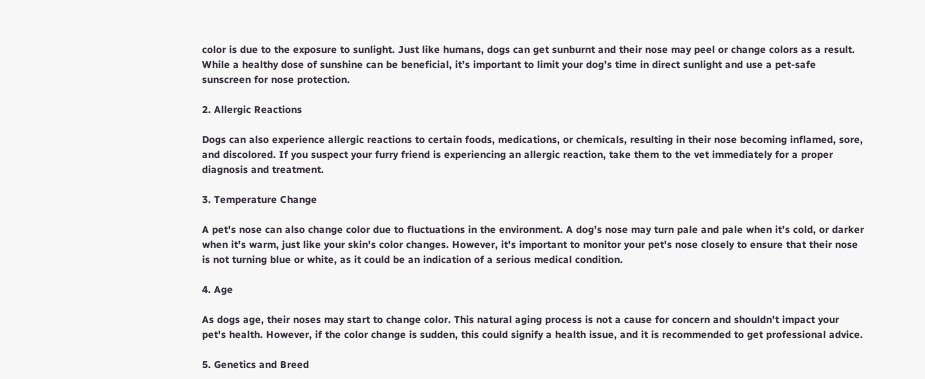color is due to the exposure to sunlight. Just like humans, dogs can get sunburnt and their nose may peel or change colors as a result. While a healthy dose of sunshine can be beneficial, it’s important to limit your dog’s time in direct sunlight and use a pet-safe sunscreen for nose protection.

2. Allergic Reactions

Dogs can also experience allergic reactions to certain foods, medications, or chemicals, resulting in their nose becoming inflamed, sore, and discolored. If you suspect your furry friend is experiencing an allergic reaction, take them to the vet immediately for a proper diagnosis and treatment.

3. Temperature Change

A pet's nose can also change color due to fluctuations in the environment. A dog’s nose may turn pale and pale when it’s cold, or darker when it's warm, just like your skin's color changes. However, it's important to monitor your pet's nose closely to ensure that their nose is not turning blue or white, as it could be an indication of a serious medical condition.

4. Age

As dogs age, their noses may start to change color. This natural aging process is not a cause for concern and shouldn’t impact your pet's health. However, if the color change is sudden, this could signify a health issue, and it is recommended to get professional advice.

5. Genetics and Breed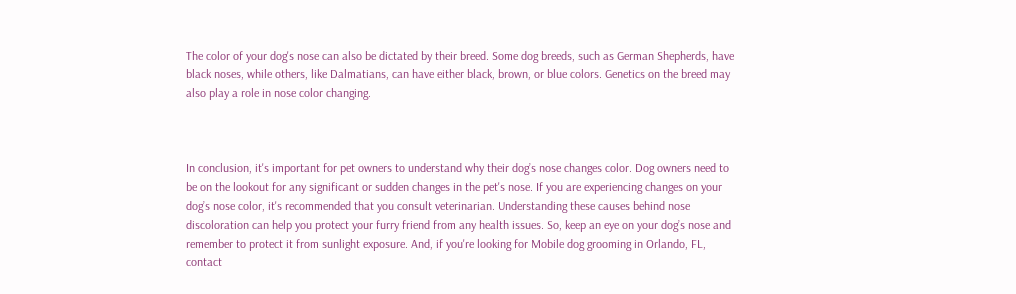The color of your dog's nose can also be dictated by their breed. Some dog breeds, such as German Shepherds, have black noses, while others, like Dalmatians, can have either black, brown, or blue colors. Genetics on the breed may also play a role in nose color changing.



In conclusion, it's important for pet owners to understand why their dog’s nose changes color. Dog owners need to be on the lookout for any significant or sudden changes in the pet's nose. If you are experiencing changes on your dog’s nose color, it's recommended that you consult veterinarian. Understanding these causes behind nose discoloration can help you protect your furry friend from any health issues. So, keep an eye on your dog’s nose and remember to protect it from sunlight exposure. And, if you're looking for Mobile dog grooming in Orlando, FL, contact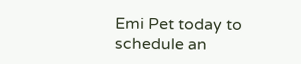Emi Pet today to schedule an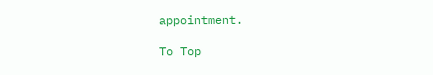appointment.

To Top